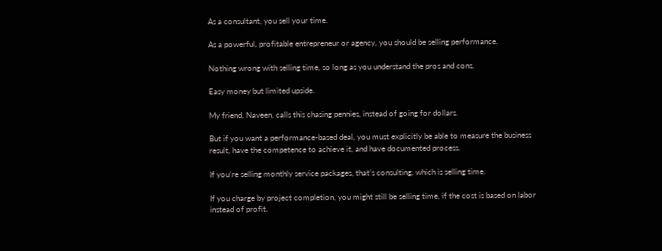As a consultant, you sell your time.

As a powerful, profitable entrepreneur or agency, you should be selling performance.

Nothing wrong with selling time, so long as you understand the pros and cons.

Easy money but limited upside.

My friend, Naveen, calls this chasing pennies, instead of going for dollars.

But if you want a performance-based deal, you must explicitly be able to measure the business result, have the competence to achieve it, and have documented process.

If you’re selling monthly service packages, that’s consulting, which is selling time.

If you charge by project completion, you might still be selling time, if the cost is based on labor instead of profit.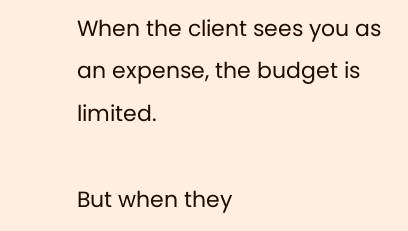When the client sees you as an expense, the budget is limited.

But when they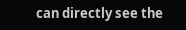can directly see the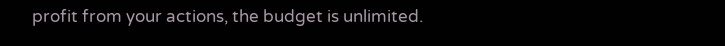profit from your actions, the budget is unlimited.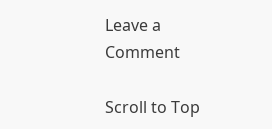Leave a Comment

Scroll to Top